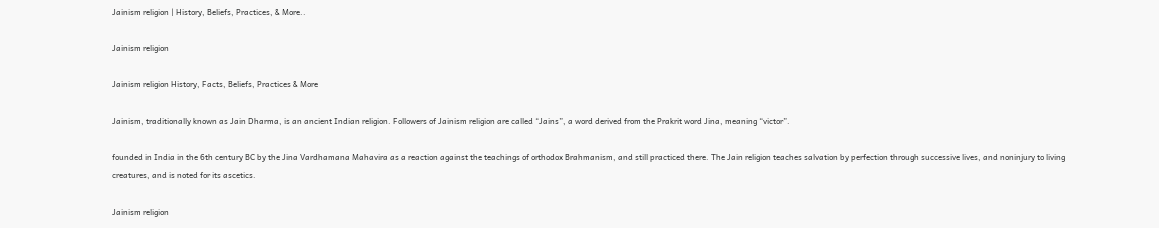Jainism religion | History, Beliefs, Practices, & More..

Jainism religion

Jainism religion History, Facts, Beliefs, Practices & More

Jainism, traditionally known as Jain Dharma, is an ancient Indian religion. Followers of Jainism religion are called “Jains”, a word derived from the Prakrit word Jina, meaning “victor”.

founded in India in the 6th century BC by the Jina Vardhamana Mahavira as a reaction against the teachings of orthodox Brahmanism, and still practiced there. The Jain religion teaches salvation by perfection through successive lives, and noninjury to living creatures, and is noted for its ascetics.

Jainism religion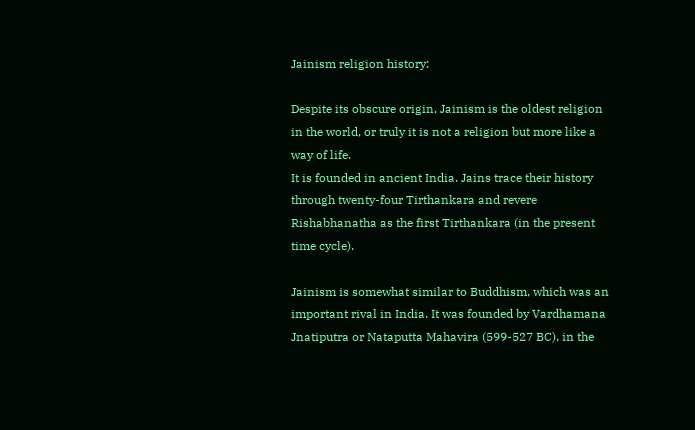Jainism religion history:

Despite its obscure origin, Jainism is the oldest religion in the world, or truly it is not a religion but more like a way of life.
It is founded in ancient India. Jains trace their history through twenty-four Tirthankara and revere Rishabhanatha as the first Tirthankara (in the present time cycle).

Jainism is somewhat similar to Buddhism, which was an important rival in India. It was founded by Vardhamana Jnatiputra or Nataputta Mahavira (599-527 BC), in the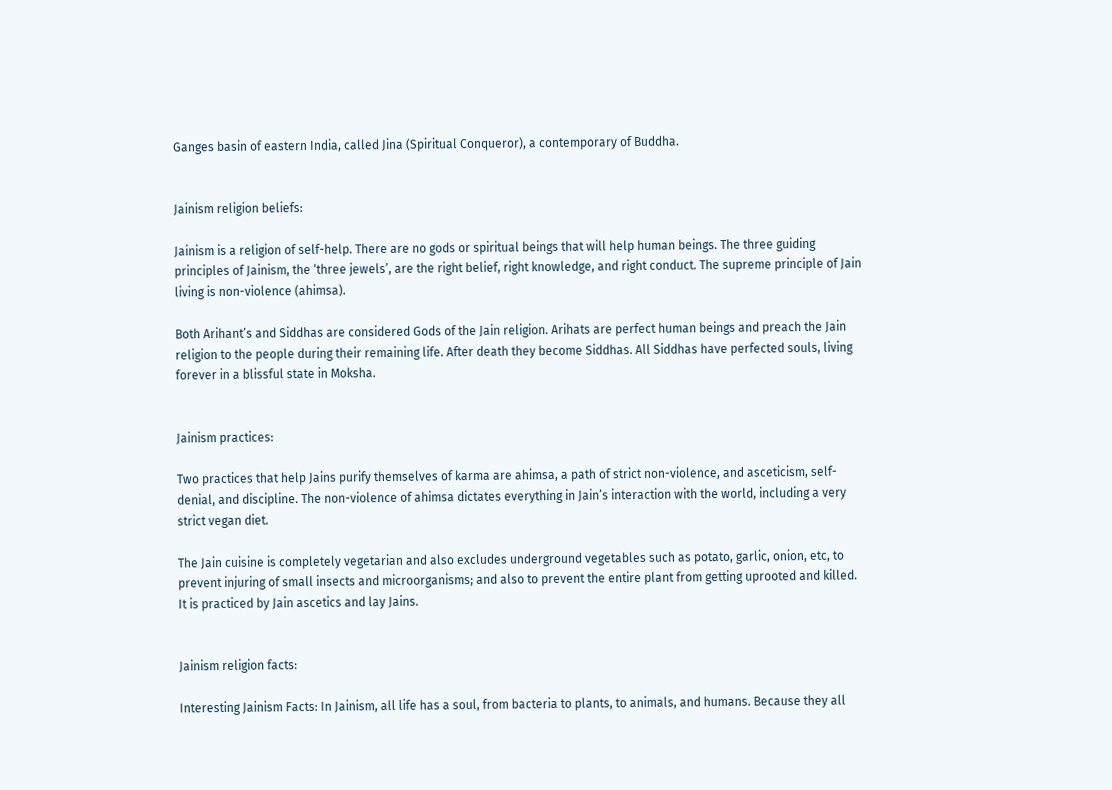Ganges basin of eastern India, called Jina (Spiritual Conqueror), a contemporary of Buddha.


Jainism religion beliefs:

Jainism is a religion of self-help. There are no gods or spiritual beings that will help human beings. The three guiding principles of Jainism, the ‘three jewels’, are the right belief, right knowledge, and right conduct. The supreme principle of Jain living is non-violence (ahimsa).

Both Arihant’s and Siddhas are considered Gods of the Jain religion. Arihats are perfect human beings and preach the Jain religion to the people during their remaining life. After death they become Siddhas. All Siddhas have perfected souls, living forever in a blissful state in Moksha.


Jainism practices:

Two practices that help Jains purify themselves of karma are ahimsa, a path of strict non-violence, and asceticism, self-denial, and discipline. The non-violence of ahimsa dictates everything in Jain’s interaction with the world, including a very strict vegan diet.

The Jain cuisine is completely vegetarian and also excludes underground vegetables such as potato, garlic, onion, etc, to prevent injuring of small insects and microorganisms; and also to prevent the entire plant from getting uprooted and killed. It is practiced by Jain ascetics and lay Jains.


Jainism religion facts:

Interesting Jainism Facts: In Jainism, all life has a soul, from bacteria to plants, to animals, and humans. Because they all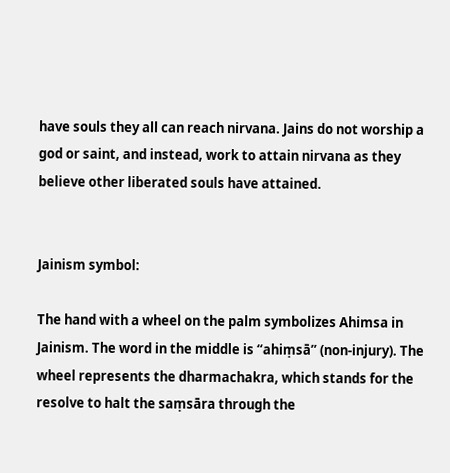have souls they all can reach nirvana. Jains do not worship a god or saint, and instead, work to attain nirvana as they believe other liberated souls have attained.


Jainism symbol:

The hand with a wheel on the palm symbolizes Ahimsa in Jainism. The word in the middle is “ahiṃsā” (non-injury). The wheel represents the dharmachakra, which stands for the resolve to halt the saṃsāra through the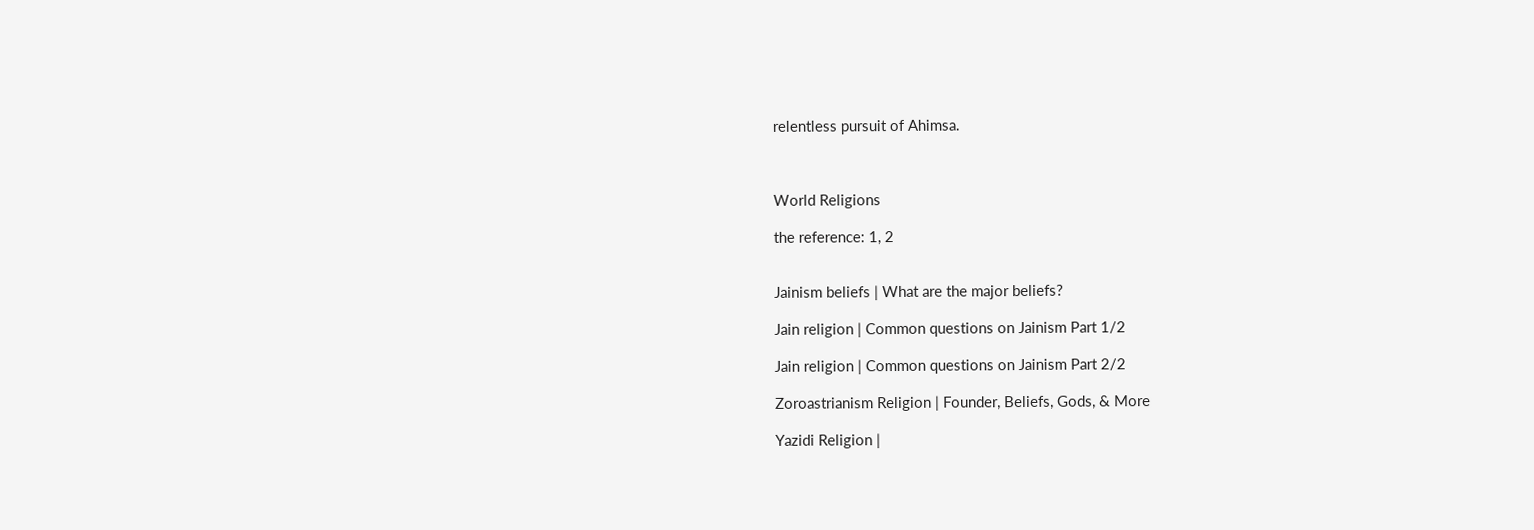relentless pursuit of Ahimsa.



World Religions

the reference: 1, 2


Jainism beliefs | What are the major beliefs?

Jain religion | Common questions on Jainism Part 1/2

Jain religion | Common questions on Jainism Part 2/2

Zoroastrianism Religion | Founder, Beliefs, Gods, & More

Yazidi Religion |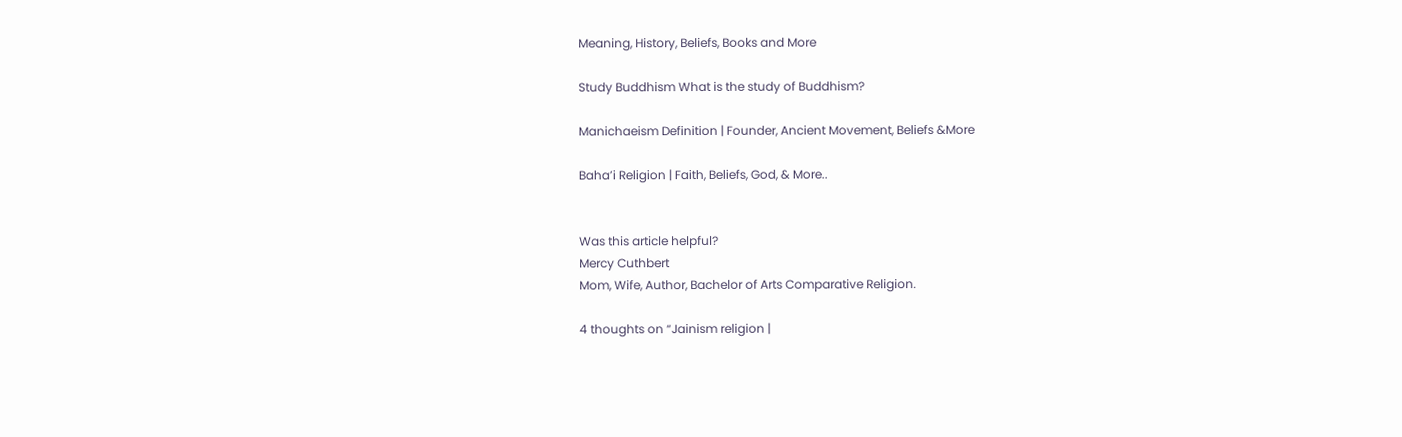Meaning, History, Beliefs, Books and More

Study Buddhism What is the study of Buddhism?

Manichaeism Definition | Founder, Ancient Movement, Beliefs &More

Baha’i Religion | Faith, Beliefs, God, & More..


Was this article helpful?
Mercy Cuthbert
Mom, Wife, Author, Bachelor of Arts Comparative Religion.

4 thoughts on “Jainism religion |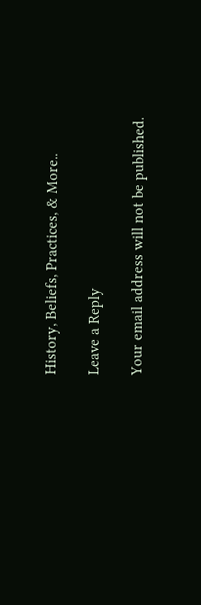History, Beliefs, Practices, & More..

Leave a Reply

Your email address will not be published.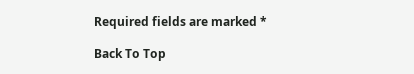Required fields are marked *

Back To Top